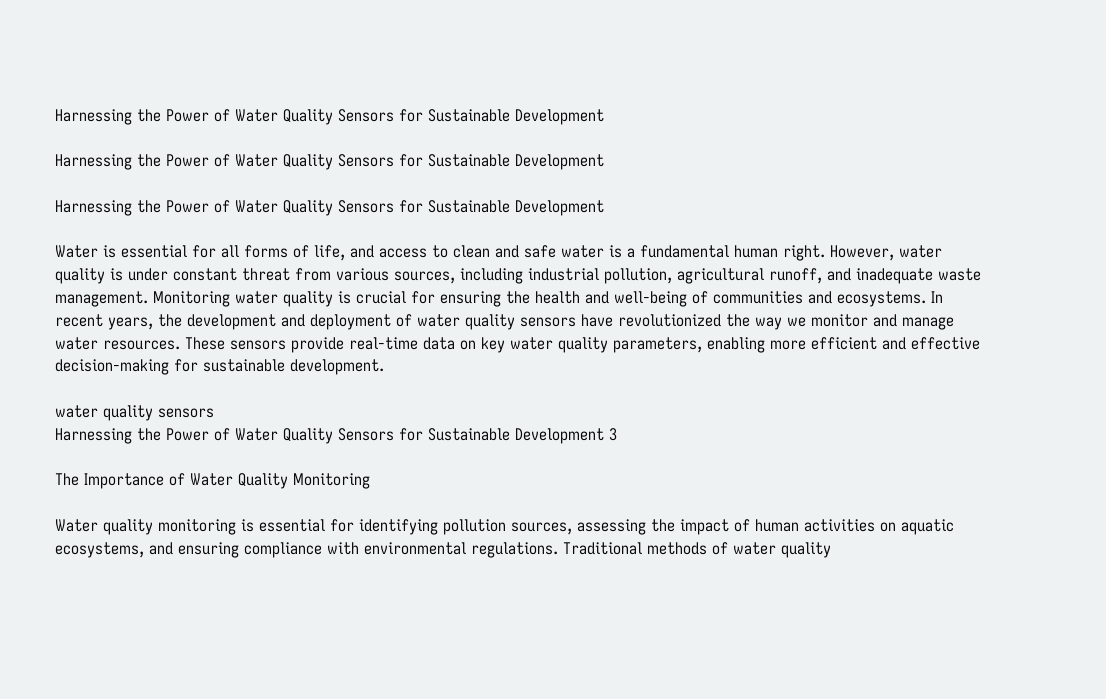Harnessing the Power of Water Quality Sensors for Sustainable Development

Harnessing the Power of Water Quality Sensors for Sustainable Development

Harnessing the Power of Water Quality Sensors for Sustainable Development

Water is essential for all forms of life, and access to clean and safe water is a fundamental human right. However, water quality is under constant threat from various sources, including industrial pollution, agricultural runoff, and inadequate waste management. Monitoring water quality is crucial for ensuring the health and well-being of communities and ecosystems. In recent years, the development and deployment of water quality sensors have revolutionized the way we monitor and manage water resources. These sensors provide real-time data on key water quality parameters, enabling more efficient and effective decision-making for sustainable development.

water quality sensors
Harnessing the Power of Water Quality Sensors for Sustainable Development 3

The Importance of Water Quality Monitoring

Water quality monitoring is essential for identifying pollution sources, assessing the impact of human activities on aquatic ecosystems, and ensuring compliance with environmental regulations. Traditional methods of water quality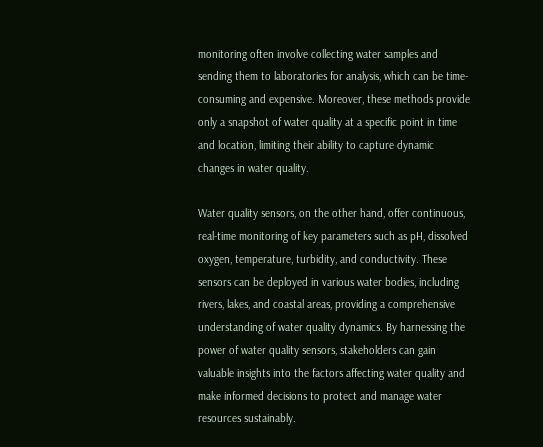monitoring often involve collecting water samples and sending them to laboratories for analysis, which can be time-consuming and expensive. Moreover, these methods provide only a snapshot of water quality at a specific point in time and location, limiting their ability to capture dynamic changes in water quality.

Water quality sensors, on the other hand, offer continuous, real-time monitoring of key parameters such as pH, dissolved oxygen, temperature, turbidity, and conductivity. These sensors can be deployed in various water bodies, including rivers, lakes, and coastal areas, providing a comprehensive understanding of water quality dynamics. By harnessing the power of water quality sensors, stakeholders can gain valuable insights into the factors affecting water quality and make informed decisions to protect and manage water resources sustainably.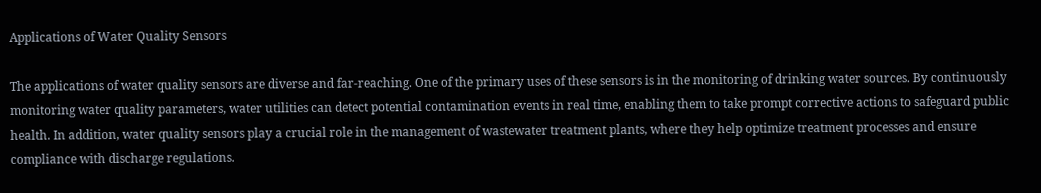Applications of Water Quality Sensors

The applications of water quality sensors are diverse and far-reaching. One of the primary uses of these sensors is in the monitoring of drinking water sources. By continuously monitoring water quality parameters, water utilities can detect potential contamination events in real time, enabling them to take prompt corrective actions to safeguard public health. In addition, water quality sensors play a crucial role in the management of wastewater treatment plants, where they help optimize treatment processes and ensure compliance with discharge regulations.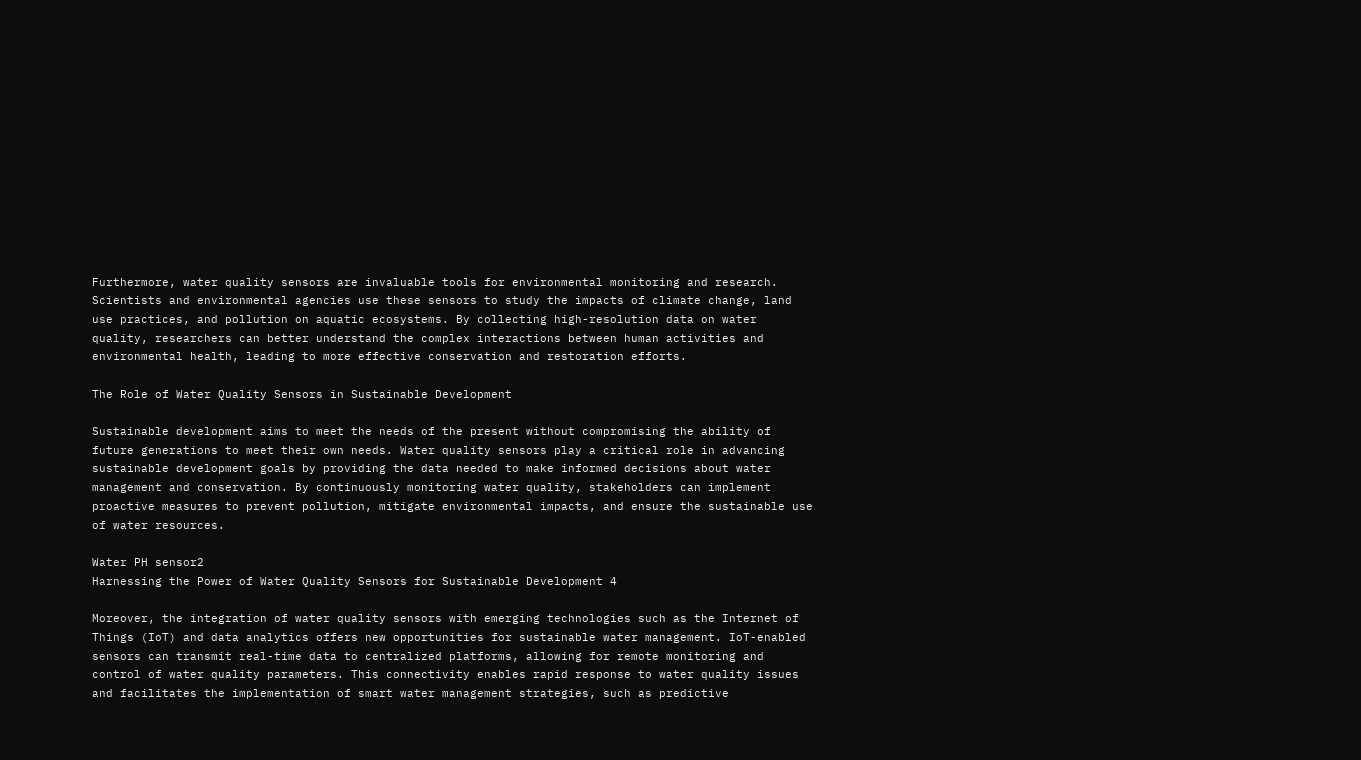Furthermore, water quality sensors are invaluable tools for environmental monitoring and research. Scientists and environmental agencies use these sensors to study the impacts of climate change, land use practices, and pollution on aquatic ecosystems. By collecting high-resolution data on water quality, researchers can better understand the complex interactions between human activities and environmental health, leading to more effective conservation and restoration efforts.

The Role of Water Quality Sensors in Sustainable Development

Sustainable development aims to meet the needs of the present without compromising the ability of future generations to meet their own needs. Water quality sensors play a critical role in advancing sustainable development goals by providing the data needed to make informed decisions about water management and conservation. By continuously monitoring water quality, stakeholders can implement proactive measures to prevent pollution, mitigate environmental impacts, and ensure the sustainable use of water resources.

Water PH sensor2
Harnessing the Power of Water Quality Sensors for Sustainable Development 4

Moreover, the integration of water quality sensors with emerging technologies such as the Internet of Things (IoT) and data analytics offers new opportunities for sustainable water management. IoT-enabled sensors can transmit real-time data to centralized platforms, allowing for remote monitoring and control of water quality parameters. This connectivity enables rapid response to water quality issues and facilitates the implementation of smart water management strategies, such as predictive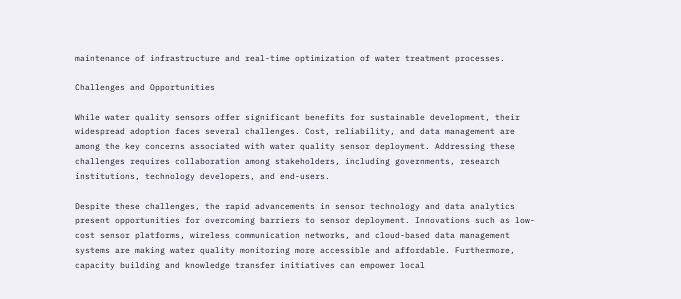maintenance of infrastructure and real-time optimization of water treatment processes.

Challenges and Opportunities

While water quality sensors offer significant benefits for sustainable development, their widespread adoption faces several challenges. Cost, reliability, and data management are among the key concerns associated with water quality sensor deployment. Addressing these challenges requires collaboration among stakeholders, including governments, research institutions, technology developers, and end-users.

Despite these challenges, the rapid advancements in sensor technology and data analytics present opportunities for overcoming barriers to sensor deployment. Innovations such as low-cost sensor platforms, wireless communication networks, and cloud-based data management systems are making water quality monitoring more accessible and affordable. Furthermore, capacity building and knowledge transfer initiatives can empower local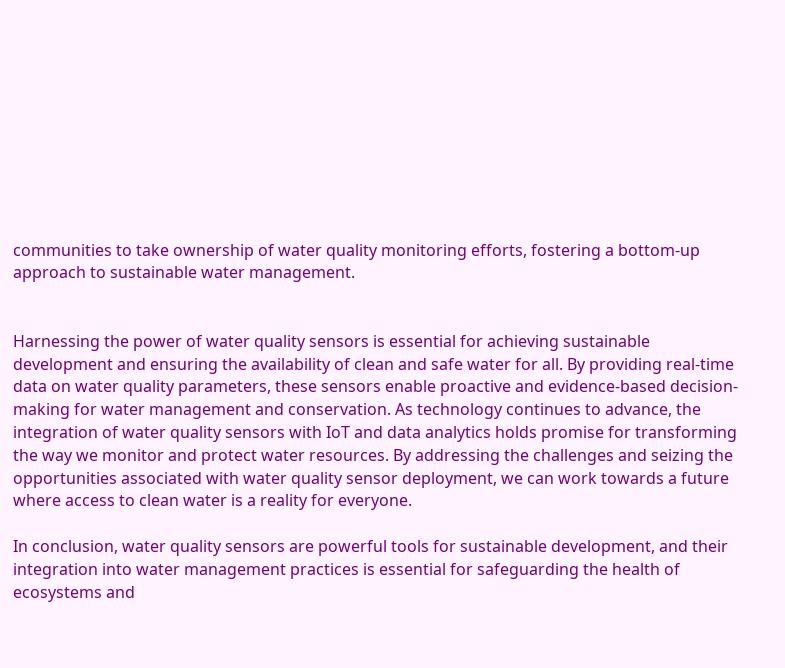communities to take ownership of water quality monitoring efforts, fostering a bottom-up approach to sustainable water management.


Harnessing the power of water quality sensors is essential for achieving sustainable development and ensuring the availability of clean and safe water for all. By providing real-time data on water quality parameters, these sensors enable proactive and evidence-based decision-making for water management and conservation. As technology continues to advance, the integration of water quality sensors with IoT and data analytics holds promise for transforming the way we monitor and protect water resources. By addressing the challenges and seizing the opportunities associated with water quality sensor deployment, we can work towards a future where access to clean water is a reality for everyone.

In conclusion, water quality sensors are powerful tools for sustainable development, and their integration into water management practices is essential for safeguarding the health of ecosystems and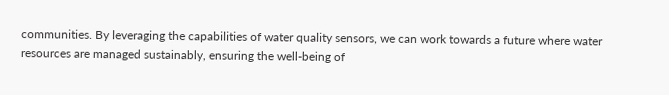communities. By leveraging the capabilities of water quality sensors, we can work towards a future where water resources are managed sustainably, ensuring the well-being of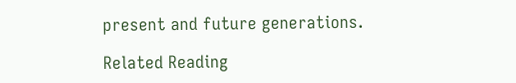present and future generations.

Related Reading